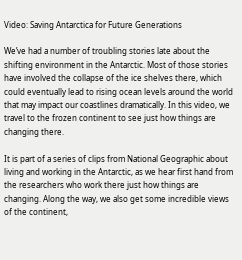Video: Saving Antarctica for Future Generations

We’ve had a number of troubling stories late about the shifting environment in the Antarctic. Most of those stories have involved the collapse of the ice shelves there, which could eventually lead to rising ocean levels around the world that may impact our coastlines dramatically. In this video, we travel to the frozen continent to see just how things are changing there.

It is part of a series of clips from National Geographic about living and working in the Antarctic, as we hear first hand from the researchers who work there just how things are changing. Along the way, we also get some incredible views of the continent,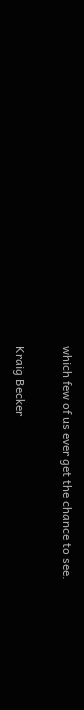which few of us ever get the chance to see.

Kraig Becker